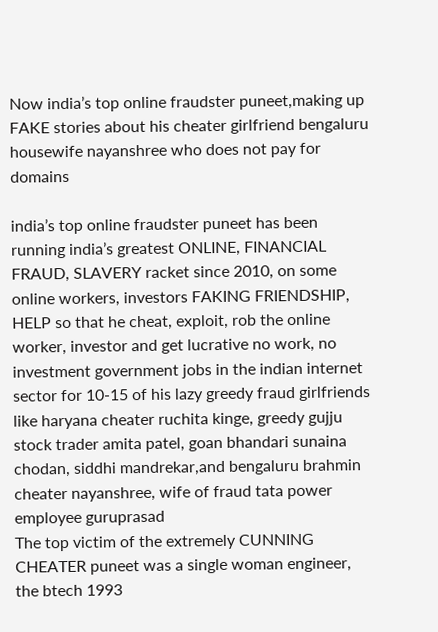Now india’s top online fraudster puneet,making up FAKE stories about his cheater girlfriend bengaluru housewife nayanshree who does not pay for domains

india’s top online fraudster puneet has been running india’s greatest ONLINE, FINANCIAL FRAUD, SLAVERY racket since 2010, on some online workers, investors FAKING FRIENDSHIP, HELP so that he cheat, exploit, rob the online worker, investor and get lucrative no work, no investment government jobs in the indian internet sector for 10-15 of his lazy greedy fraud girlfriends like haryana cheater ruchita kinge, greedy gujju stock trader amita patel, goan bhandari sunaina chodan, siddhi mandrekar,and bengaluru brahmin cheater nayanshree, wife of fraud tata power employee guruprasad
The top victim of the extremely CUNNING CHEATER puneet was a single woman engineer, the btech 1993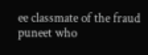ee classmate of the fraud puneet who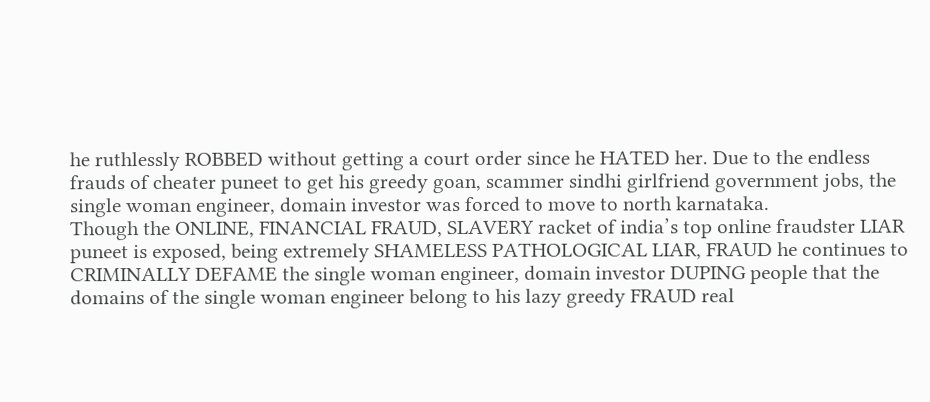he ruthlessly ROBBED without getting a court order since he HATED her. Due to the endless frauds of cheater puneet to get his greedy goan, scammer sindhi girlfriend government jobs, the single woman engineer, domain investor was forced to move to north karnataka.
Though the ONLINE, FINANCIAL FRAUD, SLAVERY racket of india’s top online fraudster LIAR puneet is exposed, being extremely SHAMELESS PATHOLOGICAL LIAR, FRAUD he continues to CRIMINALLY DEFAME the single woman engineer, domain investor DUPING people that the domains of the single woman engineer belong to his lazy greedy FRAUD real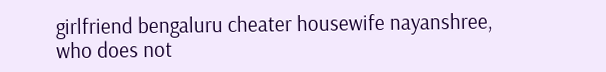girlfriend bengaluru cheater housewife nayanshree, who does not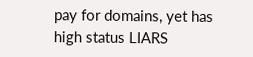pay for domains, yet has high status LIARS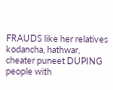FRAUDS like her relatives kodancha, hathwar, cheater puneet DUPING people with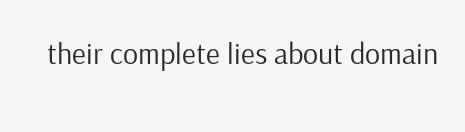their complete lies about domain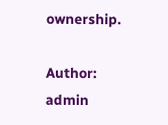ownership.

Author: admin